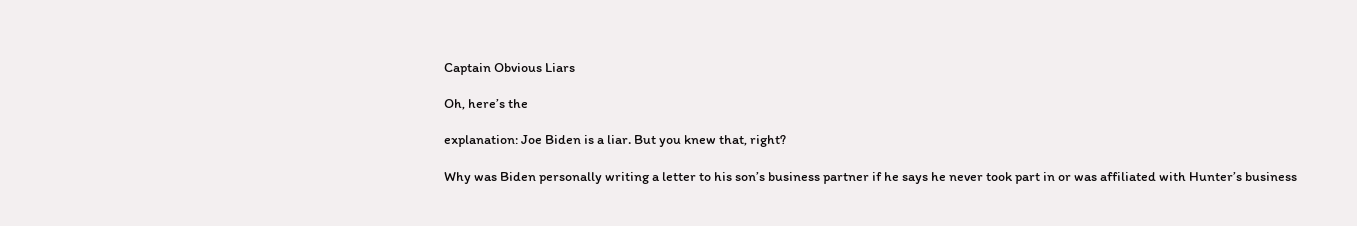Captain Obvious Liars

Oh, here’s the

explanation: Joe Biden is a liar. But you knew that, right?

Why was Biden personally writing a letter to his son’s business partner if he says he never took part in or was affiliated with Hunter’s business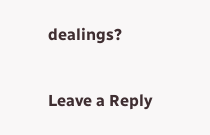dealings?

Leave a Reply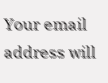Your email address will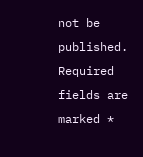not be published. Required fields are marked *